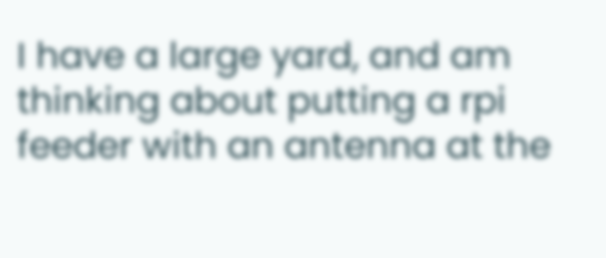I have a large yard, and am thinking about putting a rpi feeder with an antenna at the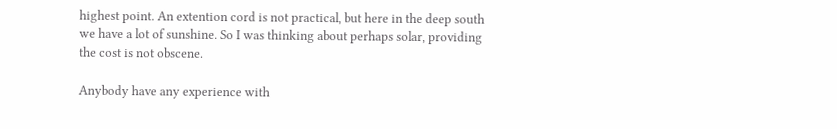highest point. An extention cord is not practical, but here in the deep south we have a lot of sunshine. So I was thinking about perhaps solar, providing the cost is not obscene.

Anybody have any experience with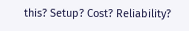this? Setup? Cost? Reliability?